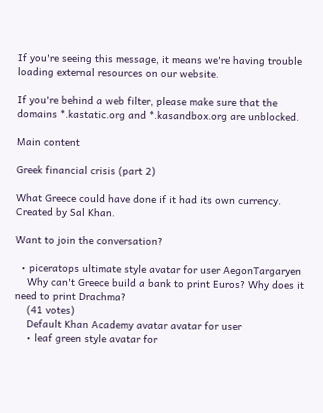If you're seeing this message, it means we're having trouble loading external resources on our website.

If you're behind a web filter, please make sure that the domains *.kastatic.org and *.kasandbox.org are unblocked.

Main content

Greek financial crisis (part 2)

What Greece could have done if it had its own currency. Created by Sal Khan.

Want to join the conversation?

  • piceratops ultimate style avatar for user AegonTargaryen
    Why can't Greece build a bank to print Euros? Why does it need to print Drachma?
    (41 votes)
    Default Khan Academy avatar avatar for user
    • leaf green style avatar for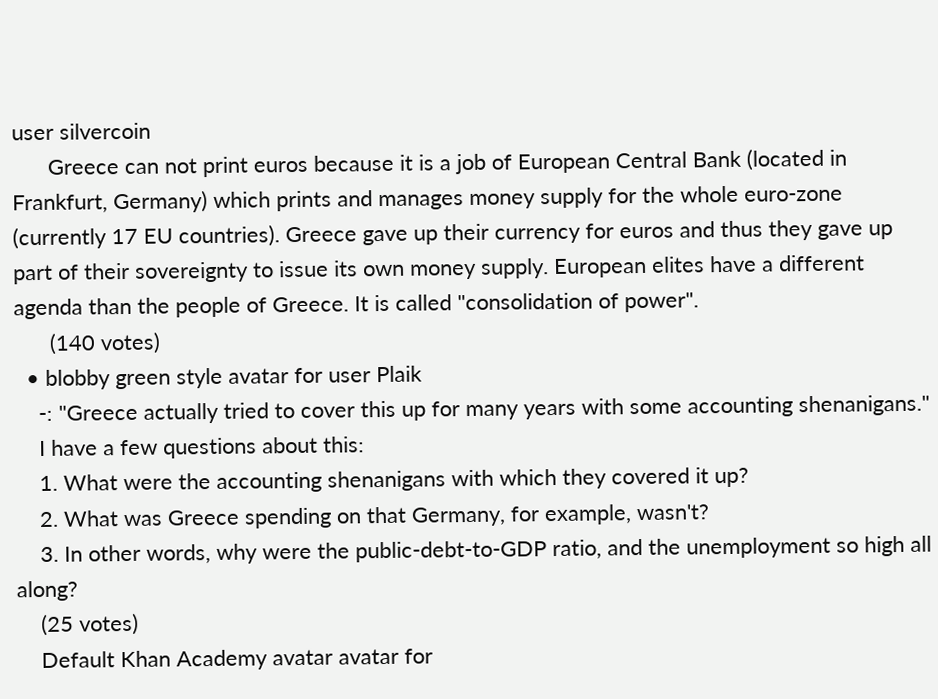user silvercoin
      Greece can not print euros because it is a job of European Central Bank (located in Frankfurt, Germany) which prints and manages money supply for the whole euro-zone (currently 17 EU countries). Greece gave up their currency for euros and thus they gave up part of their sovereignty to issue its own money supply. European elites have a different agenda than the people of Greece. It is called "consolidation of power".
      (140 votes)
  • blobby green style avatar for user Plaik
    -: "Greece actually tried to cover this up for many years with some accounting shenanigans."
    I have a few questions about this:
    1. What were the accounting shenanigans with which they covered it up?
    2. What was Greece spending on that Germany, for example, wasn't?
    3. In other words, why were the public-debt-to-GDP ratio, and the unemployment so high all along?
    (25 votes)
    Default Khan Academy avatar avatar for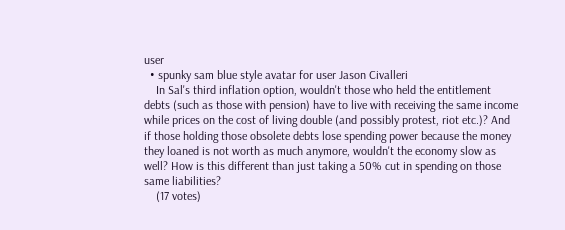user
  • spunky sam blue style avatar for user Jason Civalleri
    In Sal's third inflation option, wouldn't those who held the entitlement debts (such as those with pension) have to live with receiving the same income while prices on the cost of living double (and possibly protest, riot etc.)? And if those holding those obsolete debts lose spending power because the money they loaned is not worth as much anymore, wouldn't the economy slow as well? How is this different than just taking a 50% cut in spending on those same liabilities?
    (17 votes)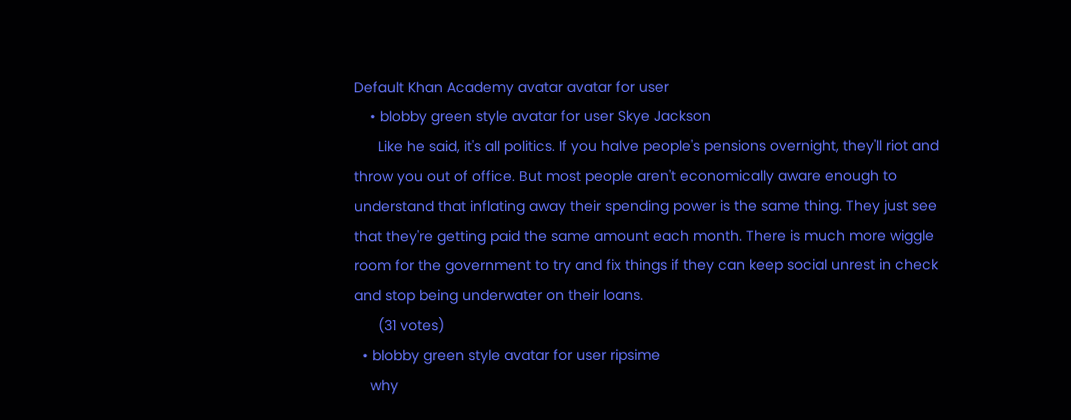Default Khan Academy avatar avatar for user
    • blobby green style avatar for user Skye Jackson
      Like he said, it's all politics. If you halve people's pensions overnight, they'll riot and throw you out of office. But most people aren't economically aware enough to understand that inflating away their spending power is the same thing. They just see that they're getting paid the same amount each month. There is much more wiggle room for the government to try and fix things if they can keep social unrest in check and stop being underwater on their loans.
      (31 votes)
  • blobby green style avatar for user ripsime
    why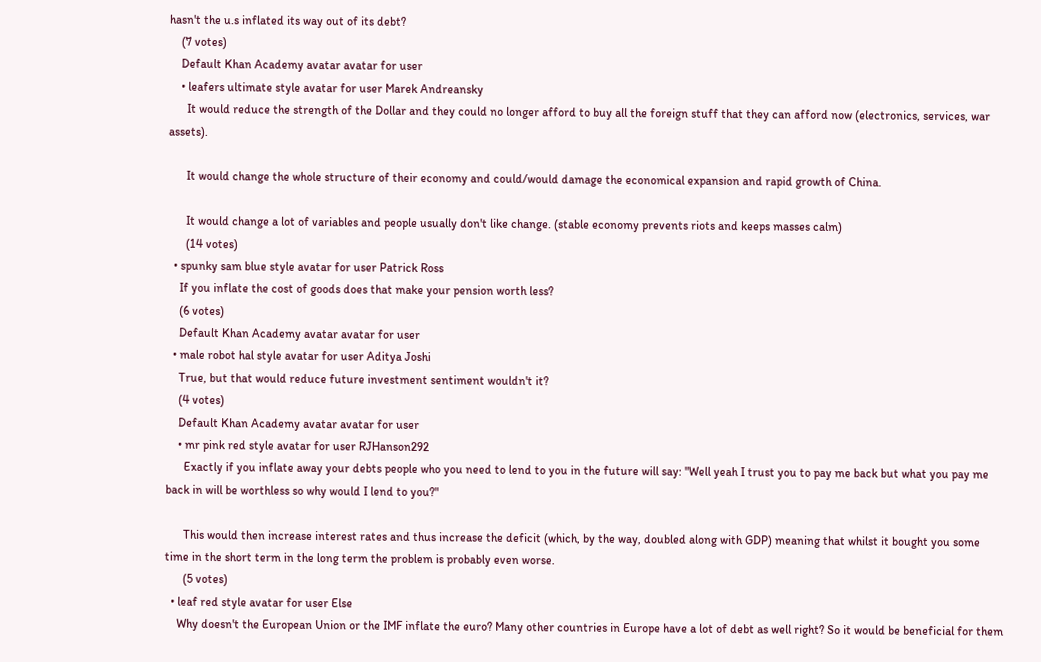hasn't the u.s inflated its way out of its debt?
    (7 votes)
    Default Khan Academy avatar avatar for user
    • leafers ultimate style avatar for user Marek Andreansky
      It would reduce the strength of the Dollar and they could no longer afford to buy all the foreign stuff that they can afford now (electronics, services, war assets).

      It would change the whole structure of their economy and could/would damage the economical expansion and rapid growth of China.

      It would change a lot of variables and people usually don't like change. (stable economy prevents riots and keeps masses calm)
      (14 votes)
  • spunky sam blue style avatar for user Patrick Ross
    If you inflate the cost of goods does that make your pension worth less?
    (6 votes)
    Default Khan Academy avatar avatar for user
  • male robot hal style avatar for user Aditya Joshi
    True, but that would reduce future investment sentiment wouldn't it?
    (4 votes)
    Default Khan Academy avatar avatar for user
    • mr pink red style avatar for user RJHanson292
      Exactly if you inflate away your debts people who you need to lend to you in the future will say: "Well yeah I trust you to pay me back but what you pay me back in will be worthless so why would I lend to you?"

      This would then increase interest rates and thus increase the deficit (which, by the way, doubled along with GDP) meaning that whilst it bought you some time in the short term in the long term the problem is probably even worse.
      (5 votes)
  • leaf red style avatar for user Else
    Why doesn't the European Union or the IMF inflate the euro? Many other countries in Europe have a lot of debt as well right? So it would be beneficial for them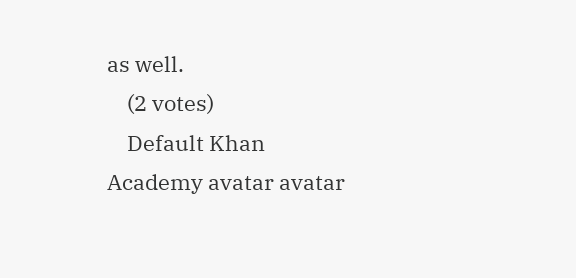as well.
    (2 votes)
    Default Khan Academy avatar avatar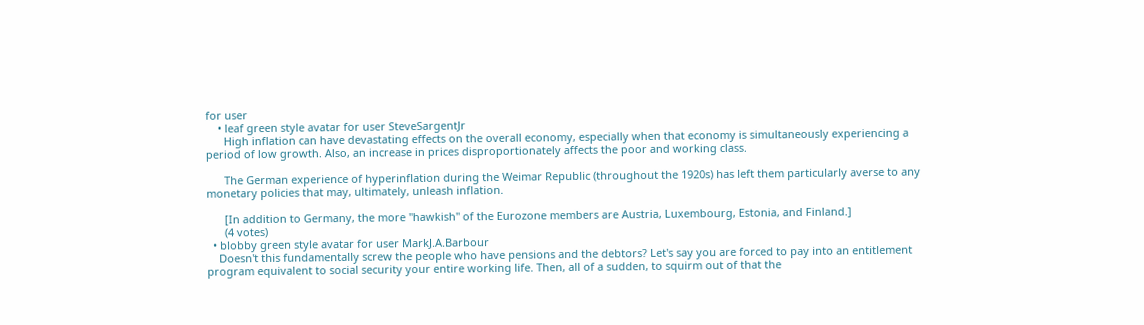for user
    • leaf green style avatar for user SteveSargentJr
      High inflation can have devastating effects on the overall economy, especially when that economy is simultaneously experiencing a period of low growth. Also, an increase in prices disproportionately affects the poor and working class.

      The German experience of hyperinflation during the Weimar Republic (throughout the 1920s) has left them particularly averse to any monetary policies that may, ultimately, unleash inflation.

      [In addition to Germany, the more "hawkish" of the Eurozone members are Austria, Luxembourg, Estonia, and Finland.]
      (4 votes)
  • blobby green style avatar for user MarkJ.A.Barbour
    Doesn't this fundamentally screw the people who have pensions and the debtors? Let's say you are forced to pay into an entitlement program equivalent to social security your entire working life. Then, all of a sudden, to squirm out of that the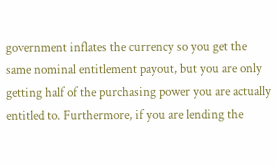government inflates the currency so you get the same nominal entitlement payout, but you are only getting half of the purchasing power you are actually entitled to. Furthermore, if you are lending the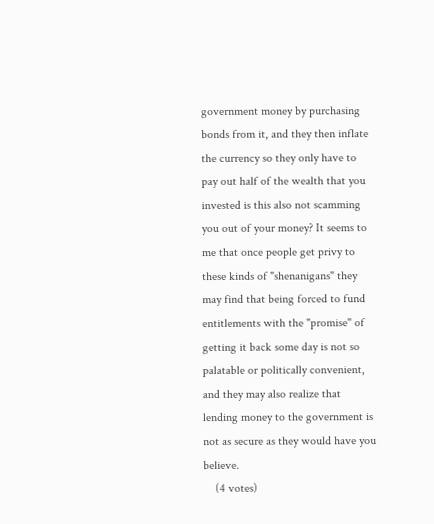government money by purchasing bonds from it, and they then inflate the currency so they only have to pay out half of the wealth that you invested is this also not scamming you out of your money? It seems to me that once people get privy to these kinds of "shenanigans" they may find that being forced to fund entitlements with the "promise" of getting it back some day is not so palatable or politically convenient, and they may also realize that lending money to the government is not as secure as they would have you believe.
    (4 votes)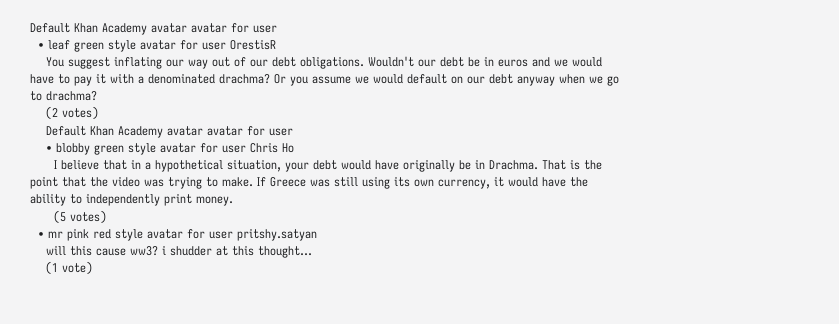Default Khan Academy avatar avatar for user
  • leaf green style avatar for user OrestisR
    You suggest inflating our way out of our debt obligations. Wouldn't our debt be in euros and we would have to pay it with a denominated drachma? Or you assume we would default on our debt anyway when we go to drachma?
    (2 votes)
    Default Khan Academy avatar avatar for user
    • blobby green style avatar for user Chris Ho
      I believe that in a hypothetical situation, your debt would have originally be in Drachma. That is the point that the video was trying to make. If Greece was still using its own currency, it would have the ability to independently print money.
      (5 votes)
  • mr pink red style avatar for user pritshy.satyan
    will this cause ww3? i shudder at this thought...
    (1 vote)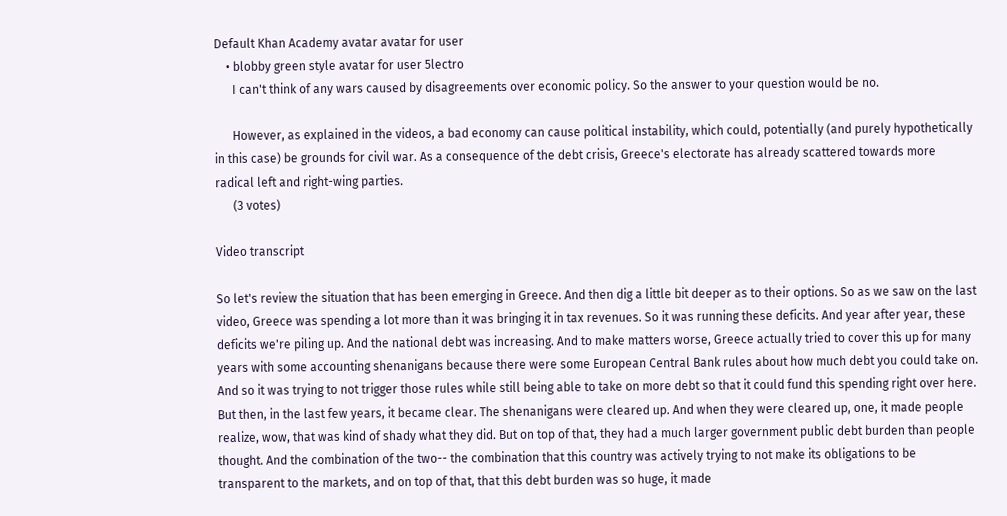Default Khan Academy avatar avatar for user
    • blobby green style avatar for user 5lectro
      I can't think of any wars caused by disagreements over economic policy. So the answer to your question would be no.

      However, as explained in the videos, a bad economy can cause political instability, which could, potentially (and purely hypothetically in this case) be grounds for civil war. As a consequence of the debt crisis, Greece's electorate has already scattered towards more radical left and right-wing parties.
      (3 votes)

Video transcript

So let's review the situation that has been emerging in Greece. And then dig a little bit deeper as to their options. So as we saw on the last video, Greece was spending a lot more than it was bringing it in tax revenues. So it was running these deficits. And year after year, these deficits we're piling up. And the national debt was increasing. And to make matters worse, Greece actually tried to cover this up for many years with some accounting shenanigans because there were some European Central Bank rules about how much debt you could take on. And so it was trying to not trigger those rules while still being able to take on more debt so that it could fund this spending right over here. But then, in the last few years, it became clear. The shenanigans were cleared up. And when they were cleared up, one, it made people realize, wow, that was kind of shady what they did. But on top of that, they had a much larger government public debt burden than people thought. And the combination of the two-- the combination that this country was actively trying to not make its obligations to be transparent to the markets, and on top of that, that this debt burden was so huge, it made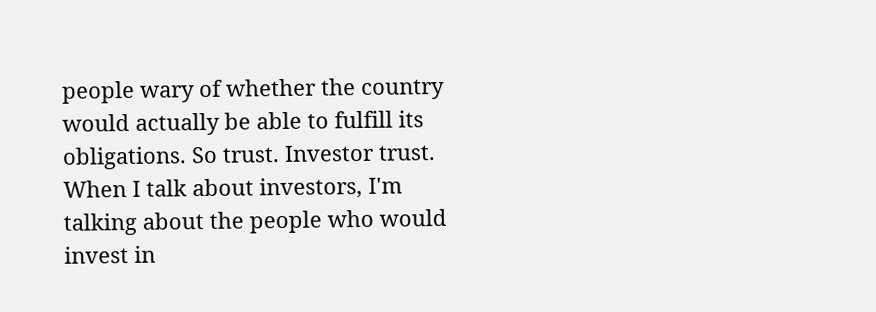people wary of whether the country would actually be able to fulfill its obligations. So trust. Investor trust. When I talk about investors, I'm talking about the people who would invest in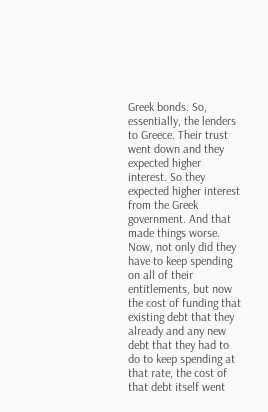Greek bonds. So, essentially, the lenders to Greece. Their trust went down and they expected higher interest. So they expected higher interest from the Greek government. And that made things worse. Now, not only did they have to keep spending on all of their entitlements, but now the cost of funding that existing debt that they already and any new debt that they had to do to keep spending at that rate, the cost of that debt itself went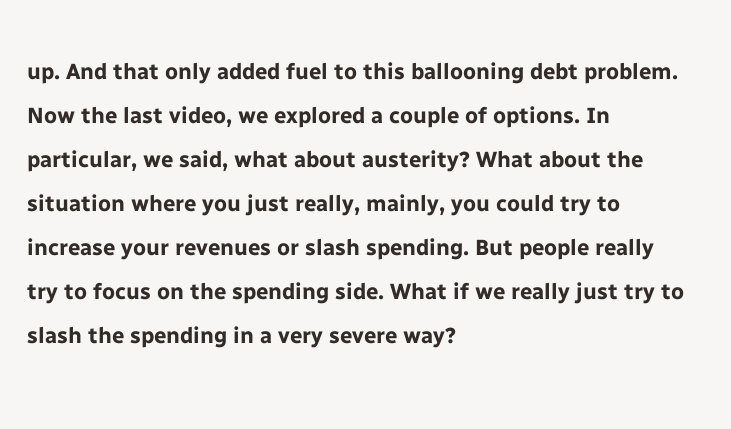up. And that only added fuel to this ballooning debt problem. Now the last video, we explored a couple of options. In particular, we said, what about austerity? What about the situation where you just really, mainly, you could try to increase your revenues or slash spending. But people really try to focus on the spending side. What if we really just try to slash the spending in a very severe way?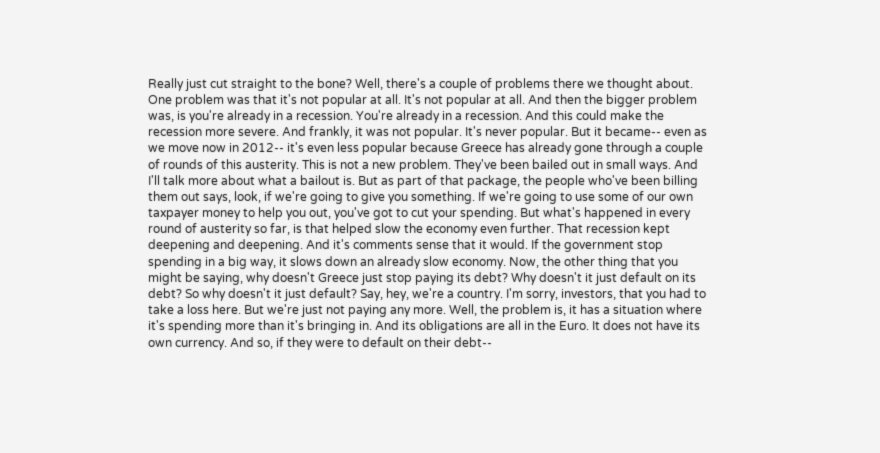Really just cut straight to the bone? Well, there's a couple of problems there we thought about. One problem was that it's not popular at all. It's not popular at all. And then the bigger problem was, is you're already in a recession. You're already in a recession. And this could make the recession more severe. And frankly, it was not popular. It's never popular. But it became-- even as we move now in 2012-- it's even less popular because Greece has already gone through a couple of rounds of this austerity. This is not a new problem. They've been bailed out in small ways. And I'll talk more about what a bailout is. But as part of that package, the people who've been billing them out says, look, if we're going to give you something. If we're going to use some of our own taxpayer money to help you out, you've got to cut your spending. But what's happened in every round of austerity so far, is that helped slow the economy even further. That recession kept deepening and deepening. And it's comments sense that it would. If the government stop spending in a big way, it slows down an already slow economy. Now, the other thing that you might be saying, why doesn't Greece just stop paying its debt? Why doesn't it just default on its debt? So why doesn't it just default? Say, hey, we're a country. I'm sorry, investors, that you had to take a loss here. But we're just not paying any more. Well, the problem is, it has a situation where it's spending more than it's bringing in. And its obligations are all in the Euro. It does not have its own currency. And so, if they were to default on their debt--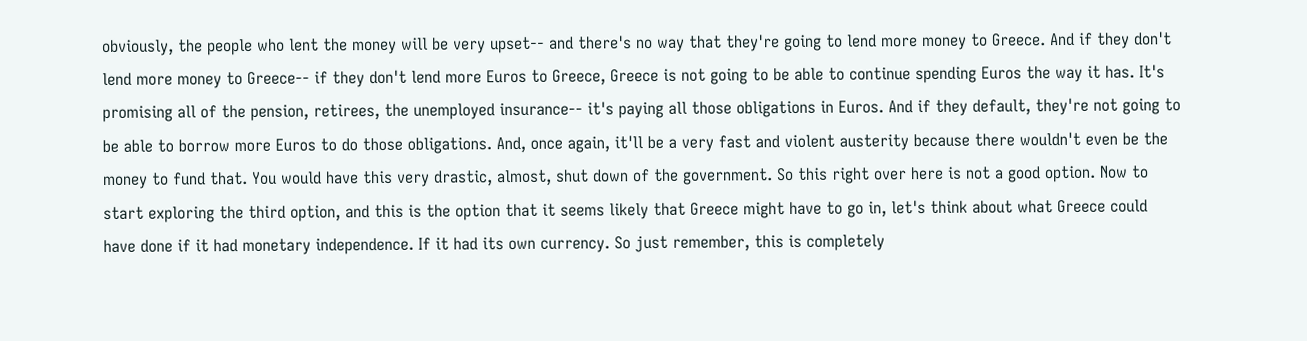obviously, the people who lent the money will be very upset-- and there's no way that they're going to lend more money to Greece. And if they don't lend more money to Greece-- if they don't lend more Euros to Greece, Greece is not going to be able to continue spending Euros the way it has. It's promising all of the pension, retirees, the unemployed insurance-- it's paying all those obligations in Euros. And if they default, they're not going to be able to borrow more Euros to do those obligations. And, once again, it'll be a very fast and violent austerity because there wouldn't even be the money to fund that. You would have this very drastic, almost, shut down of the government. So this right over here is not a good option. Now to start exploring the third option, and this is the option that it seems likely that Greece might have to go in, let's think about what Greece could have done if it had monetary independence. If it had its own currency. So just remember, this is completely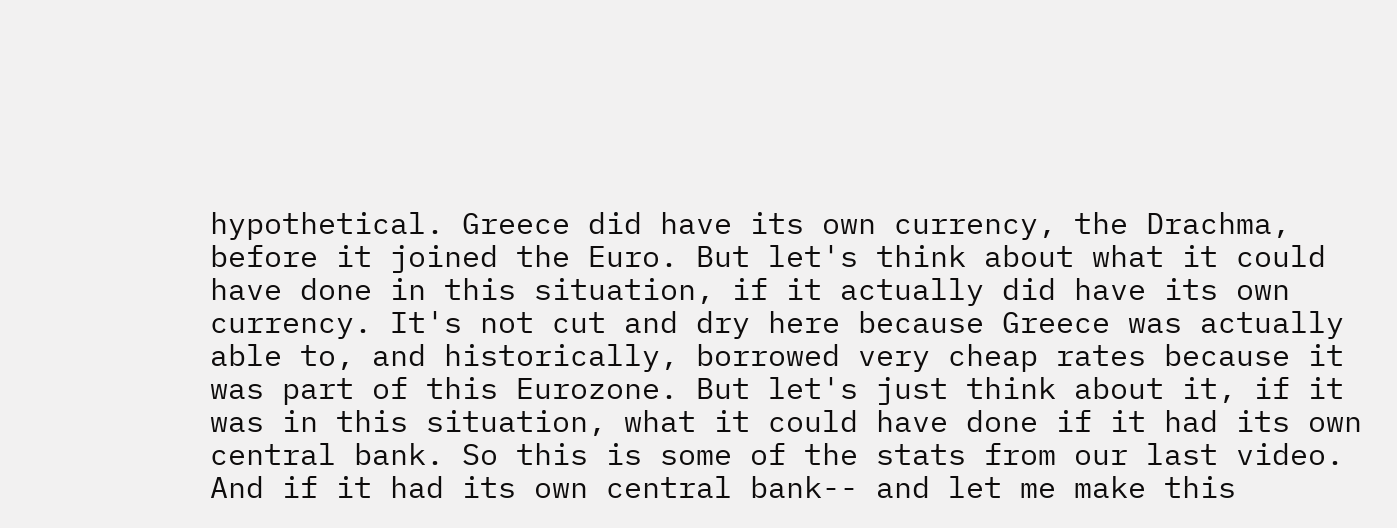hypothetical. Greece did have its own currency, the Drachma, before it joined the Euro. But let's think about what it could have done in this situation, if it actually did have its own currency. It's not cut and dry here because Greece was actually able to, and historically, borrowed very cheap rates because it was part of this Eurozone. But let's just think about it, if it was in this situation, what it could have done if it had its own central bank. So this is some of the stats from our last video. And if it had its own central bank-- and let me make this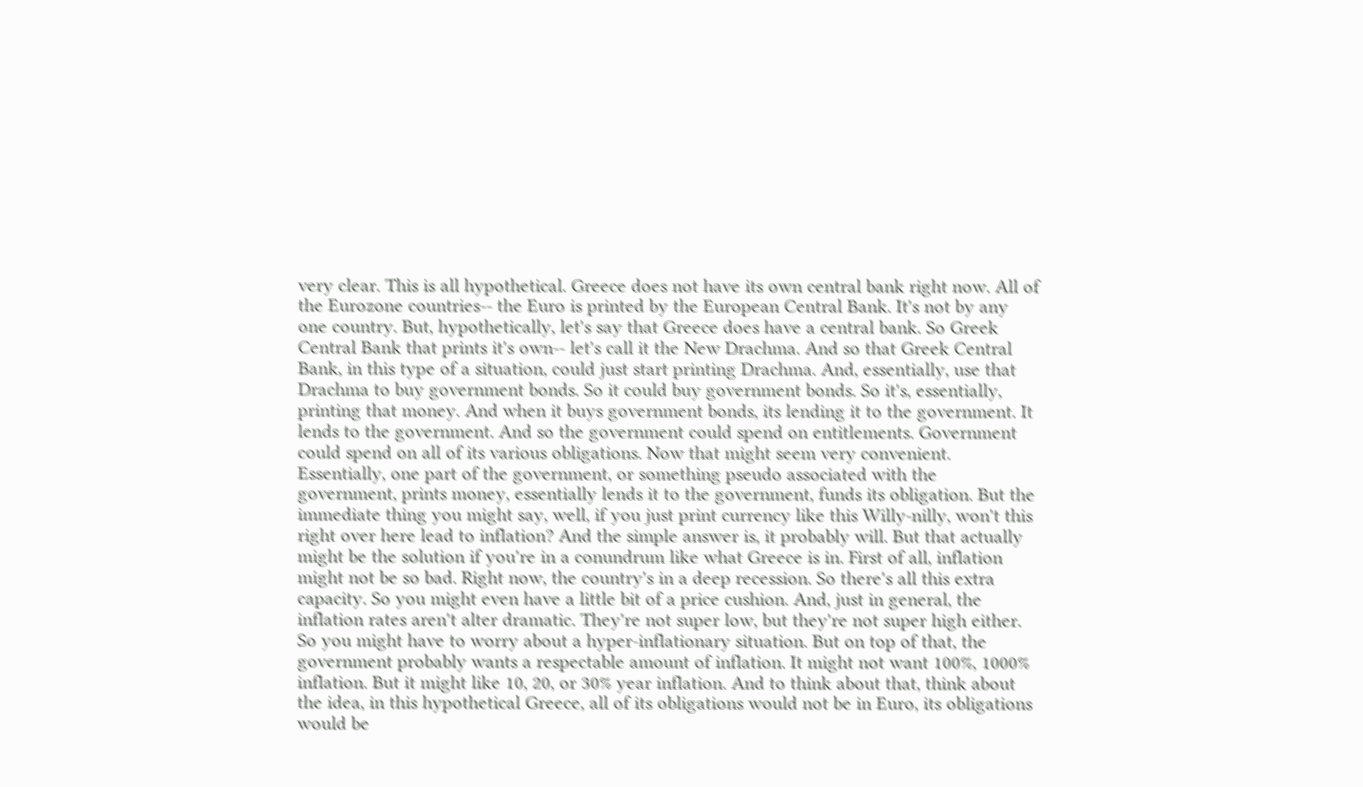very clear. This is all hypothetical. Greece does not have its own central bank right now. All of the Eurozone countries-- the Euro is printed by the European Central Bank. It's not by any one country. But, hypothetically, let's say that Greece does have a central bank. So Greek Central Bank that prints it's own-- let's call it the New Drachma. And so that Greek Central Bank, in this type of a situation, could just start printing Drachma. And, essentially, use that Drachma to buy government bonds. So it could buy government bonds. So it's, essentially, printing that money. And when it buys government bonds, its lending it to the government. It lends to the government. And so the government could spend on entitlements. Government could spend on all of its various obligations. Now that might seem very convenient. Essentially, one part of the government, or something pseudo associated with the government, prints money, essentially lends it to the government, funds its obligation. But the immediate thing you might say, well, if you just print currency like this Willy-nilly, won't this right over here lead to inflation? And the simple answer is, it probably will. But that actually might be the solution if you're in a conundrum like what Greece is in. First of all, inflation might not be so bad. Right now, the country's in a deep recession. So there's all this extra capacity. So you might even have a little bit of a price cushion. And, just in general, the inflation rates aren't alter dramatic. They're not super low, but they're not super high either. So you might have to worry about a hyper-inflationary situation. But on top of that, the government probably wants a respectable amount of inflation. It might not want 100%, 1000% inflation. But it might like 10, 20, or 30% year inflation. And to think about that, think about the idea, in this hypothetical Greece, all of its obligations would not be in Euro, its obligations would be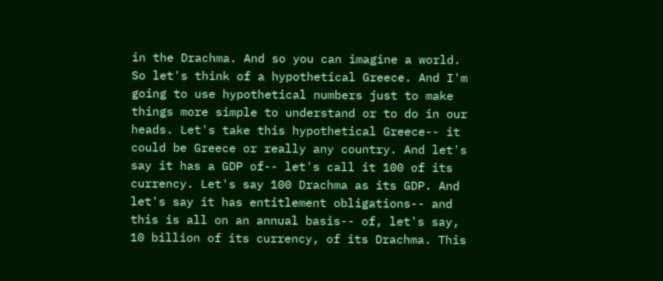in the Drachma. And so you can imagine a world. So let's think of a hypothetical Greece. And I'm going to use hypothetical numbers just to make things more simple to understand or to do in our heads. Let's take this hypothetical Greece-- it could be Greece or really any country. And let's say it has a GDP of-- let's call it 100 of its currency. Let's say 100 Drachma as its GDP. And let's say it has entitlement obligations-- and this is all on an annual basis-- of, let's say, 10 billion of its currency, of its Drachma. This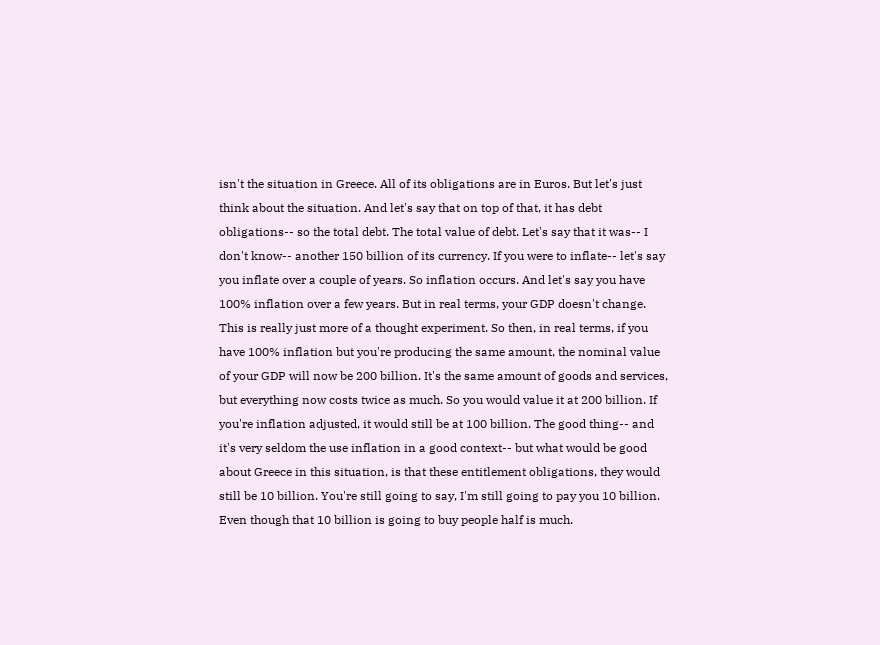isn't the situation in Greece. All of its obligations are in Euros. But let's just think about the situation. And let's say that on top of that, it has debt obligations-- so the total debt. The total value of debt. Let's say that it was-- I don't know-- another 150 billion of its currency. If you were to inflate-- let's say you inflate over a couple of years. So inflation occurs. And let's say you have 100% inflation over a few years. But in real terms, your GDP doesn't change. This is really just more of a thought experiment. So then, in real terms, if you have 100% inflation but you're producing the same amount, the nominal value of your GDP will now be 200 billion. It's the same amount of goods and services, but everything now costs twice as much. So you would value it at 200 billion. If you're inflation adjusted, it would still be at 100 billion. The good thing-- and it's very seldom the use inflation in a good context-- but what would be good about Greece in this situation, is that these entitlement obligations, they would still be 10 billion. You're still going to say, I'm still going to pay you 10 billion. Even though that 10 billion is going to buy people half is much.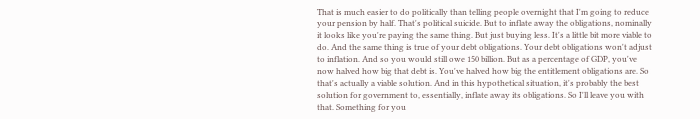That is much easier to do politically than telling people overnight that I'm going to reduce your pension by half. That's political suicide. But to inflate away the obligations, nominally it looks like you're paying the same thing. But just buying less. It's a little bit more viable to do. And the same thing is true of your debt obligations. Your debt obligations won't adjust to inflation. And so you would still owe 150 billion. But as a percentage of GDP, you've now halved how big that debt is. You've halved how big the entitlement obligations are. So that's actually a viable solution. And in this hypothetical situation, it's probably the best solution for government to, essentially, inflate away its obligations. So I'll leave you with that. Something for you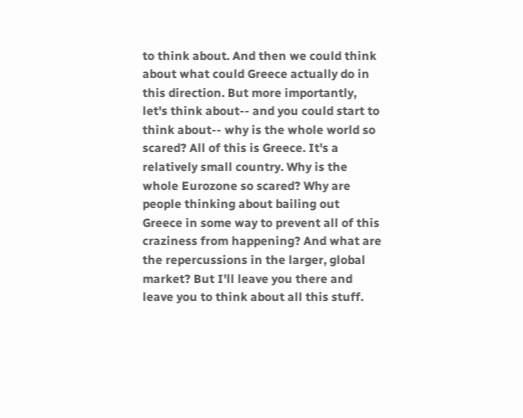to think about. And then we could think about what could Greece actually do in this direction. But more importantly, let's think about-- and you could start to think about-- why is the whole world so scared? All of this is Greece. It's a relatively small country. Why is the whole Eurozone so scared? Why are people thinking about bailing out Greece in some way to prevent all of this craziness from happening? And what are the repercussions in the larger, global market? But I'll leave you there and leave you to think about all this stuff.